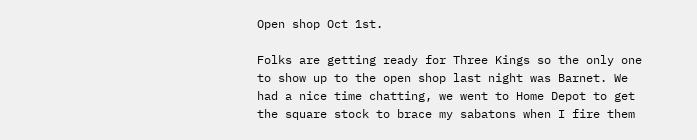Open shop Oct 1st.

Folks are getting ready for Three Kings so the only one to show up to the open shop last night was Barnet. We had a nice time chatting, we went to Home Depot to get the square stock to brace my sabatons when I fire them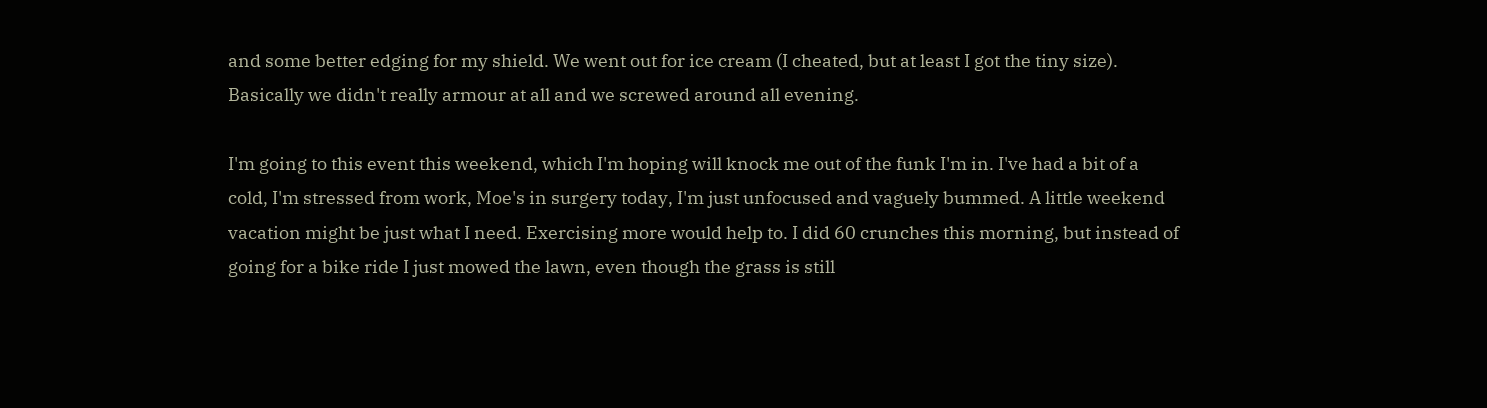and some better edging for my shield. We went out for ice cream (I cheated, but at least I got the tiny size). Basically we didn't really armour at all and we screwed around all evening.

I'm going to this event this weekend, which I'm hoping will knock me out of the funk I'm in. I've had a bit of a cold, I'm stressed from work, Moe's in surgery today, I'm just unfocused and vaguely bummed. A little weekend vacation might be just what I need. Exercising more would help to. I did 60 crunches this morning, but instead of going for a bike ride I just mowed the lawn, even though the grass is still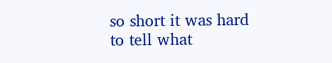so short it was hard to tell what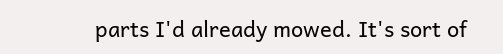parts I'd already mowed. It's sort of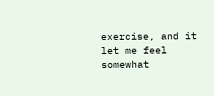exercise, and it let me feel somewhat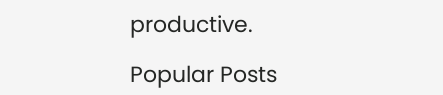productive.

Popular Posts